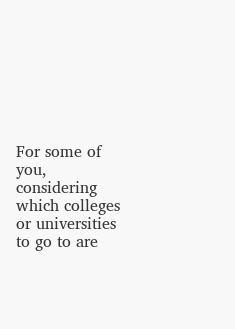For some of you, considering which colleges or universities to go to are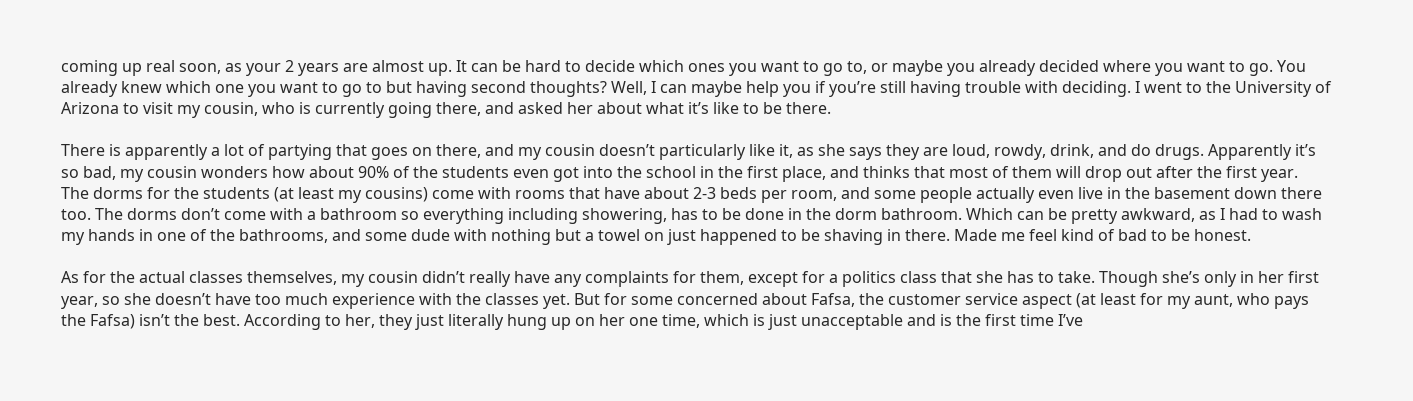coming up real soon, as your 2 years are almost up. It can be hard to decide which ones you want to go to, or maybe you already decided where you want to go. You already knew which one you want to go to but having second thoughts? Well, I can maybe help you if you’re still having trouble with deciding. I went to the University of Arizona to visit my cousin, who is currently going there, and asked her about what it’s like to be there.

There is apparently a lot of partying that goes on there, and my cousin doesn’t particularly like it, as she says they are loud, rowdy, drink, and do drugs. Apparently it’s so bad, my cousin wonders how about 90% of the students even got into the school in the first place, and thinks that most of them will drop out after the first year.  The dorms for the students (at least my cousins) come with rooms that have about 2-3 beds per room, and some people actually even live in the basement down there too. The dorms don’t come with a bathroom so everything including showering, has to be done in the dorm bathroom. Which can be pretty awkward, as I had to wash my hands in one of the bathrooms, and some dude with nothing but a towel on just happened to be shaving in there. Made me feel kind of bad to be honest.

As for the actual classes themselves, my cousin didn’t really have any complaints for them, except for a politics class that she has to take. Though she’s only in her first year, so she doesn’t have too much experience with the classes yet. But for some concerned about Fafsa, the customer service aspect (at least for my aunt, who pays the Fafsa) isn’t the best. According to her, they just literally hung up on her one time, which is just unacceptable and is the first time I’ve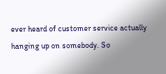ever heard of customer service actually hanging up on somebody. So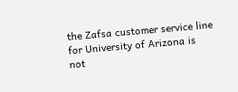the Zafsa customer service line for University of Arizona is not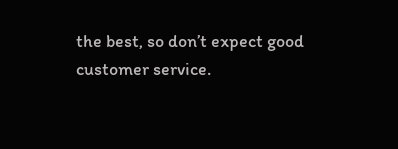the best, so don’t expect good customer service.